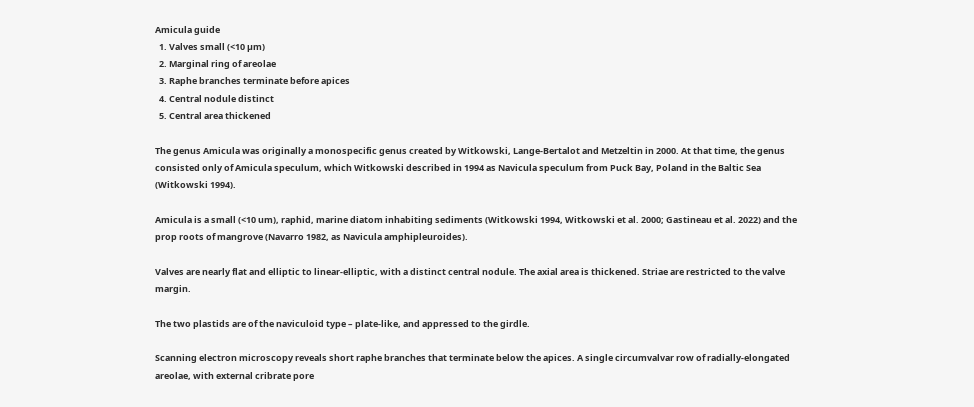Amicula guide
  1. Valves small (<10 µm)
  2. Marginal ring of areolae
  3. Raphe branches terminate before apices
  4. Central nodule distinct
  5. Central area thickened

The genus Amicula was originally a monospecific genus created by Witkowski, Lange-Bertalot and Metzeltin in 2000. At that time, the genus consisted only of Amicula speculum, which Witkowski described in 1994 as Navicula speculum from Puck Bay, Poland in the Baltic Sea (Witkowski 1994).

Amicula is a small (<10 um), raphid, marine diatom inhabiting sediments (Witkowski 1994, Witkowski et al. 2000; Gastineau et al. 2022) and the prop roots of mangrove (Navarro 1982, as Navicula amphipleuroides).

Valves are nearly flat and elliptic to linear-elliptic, with a distinct central nodule. The axial area is thickened. Striae are restricted to the valve margin.

The two plastids are of the naviculoid type – plate-like, and appressed to the girdle.

Scanning electron microscopy reveals short raphe branches that terminate below the apices. A single circumvalvar row of radially-elongated areolae, with external cribrate pore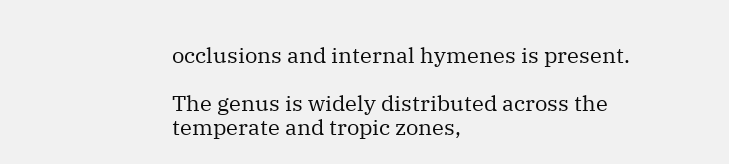occlusions and internal hymenes is present.

The genus is widely distributed across the temperate and tropic zones,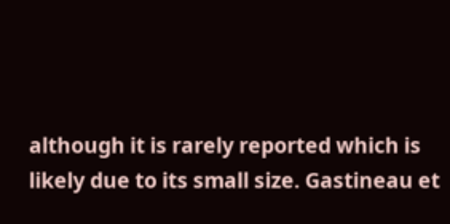although it is rarely reported which is likely due to its small size. Gastineau et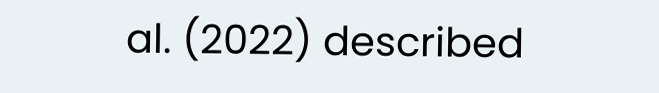al. (2022) described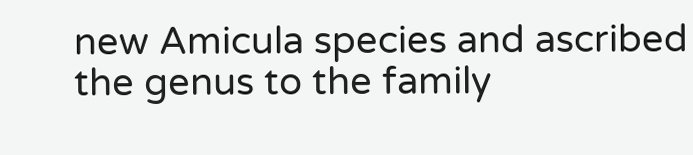new Amicula species and ascribed the genus to the family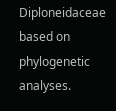Diploneidaceae based on phylogenetic analyses.